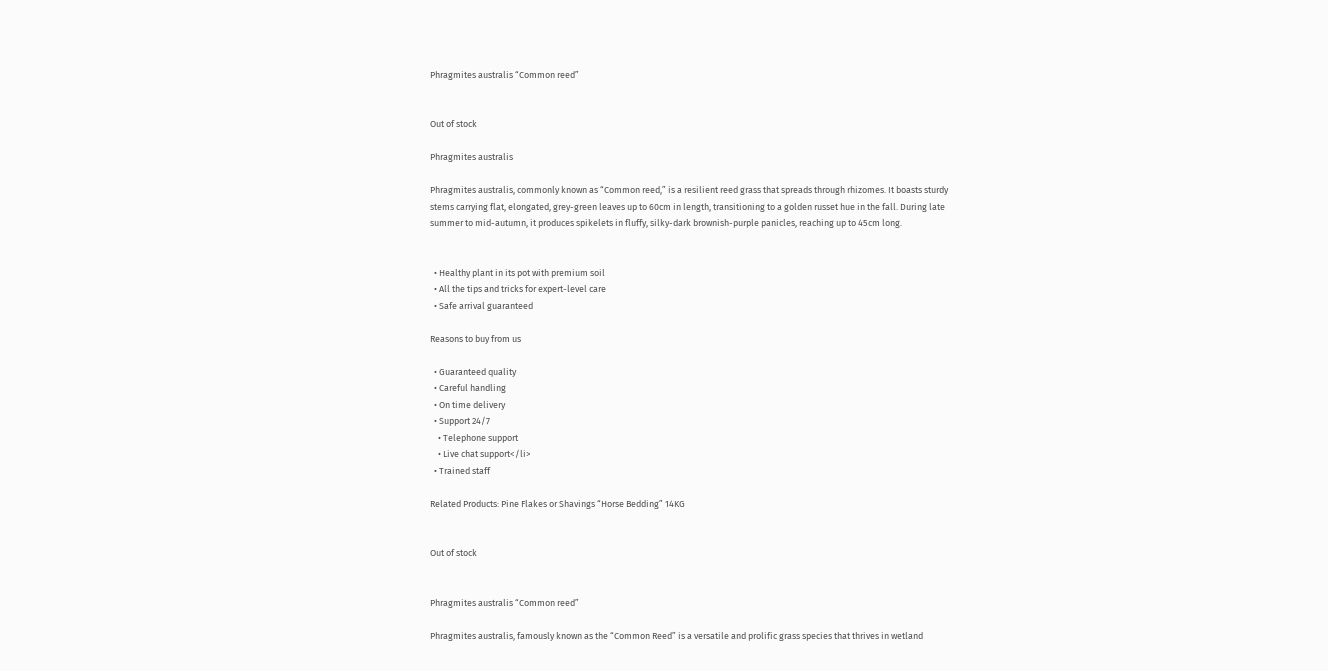Phragmites australis “Common reed”


Out of stock

Phragmites australis

Phragmites australis, commonly known as “Common reed,” is a resilient reed grass that spreads through rhizomes. It boasts sturdy stems carrying flat, elongated, grey-green leaves up to 60cm in length, transitioning to a golden russet hue in the fall. During late summer to mid-autumn, it produces spikelets in fluffy, silky-dark brownish-purple panicles, reaching up to 45cm long.


  • Healthy plant in its pot with premium soil
  • All the tips and tricks for expert-level care
  • Safe arrival guaranteed

Reasons to buy from us

  • Guaranteed quality
  • Careful handling
  • On time delivery
  • Support 24/7
    • Telephone support
    • Live chat support</li>
  • Trained staff

Related Products: Pine Flakes or Shavings “Horse Bedding” 14KG


Out of stock


Phragmites australis “Common reed”

Phragmites australis, famously known as the “Common Reed” is a versatile and prolific grass species that thrives in wetland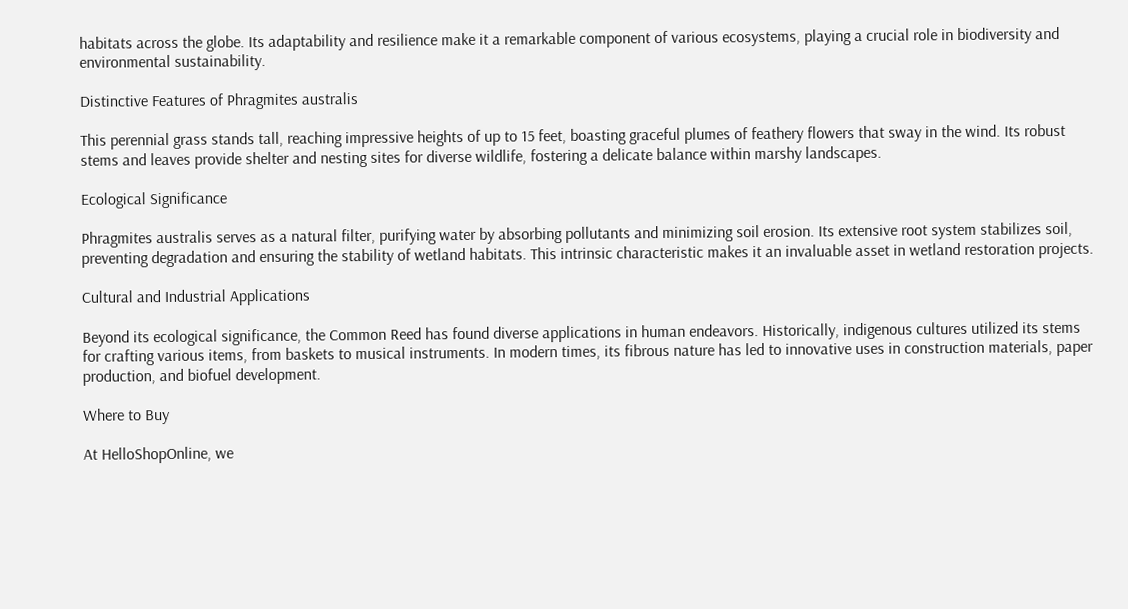habitats across the globe. Its adaptability and resilience make it a remarkable component of various ecosystems, playing a crucial role in biodiversity and environmental sustainability.

Distinctive Features of Phragmites australis

This perennial grass stands tall, reaching impressive heights of up to 15 feet, boasting graceful plumes of feathery flowers that sway in the wind. Its robust stems and leaves provide shelter and nesting sites for diverse wildlife, fostering a delicate balance within marshy landscapes.

Ecological Significance

Phragmites australis serves as a natural filter, purifying water by absorbing pollutants and minimizing soil erosion. Its extensive root system stabilizes soil, preventing degradation and ensuring the stability of wetland habitats. This intrinsic characteristic makes it an invaluable asset in wetland restoration projects.

Cultural and Industrial Applications

Beyond its ecological significance, the Common Reed has found diverse applications in human endeavors. Historically, indigenous cultures utilized its stems for crafting various items, from baskets to musical instruments. In modern times, its fibrous nature has led to innovative uses in construction materials, paper production, and biofuel development.

Where to Buy

At HelloShopOnline, we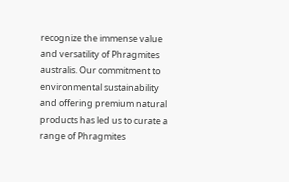recognize the immense value and versatility of Phragmites australis. Our commitment to environmental sustainability and offering premium natural products has led us to curate a range of Phragmites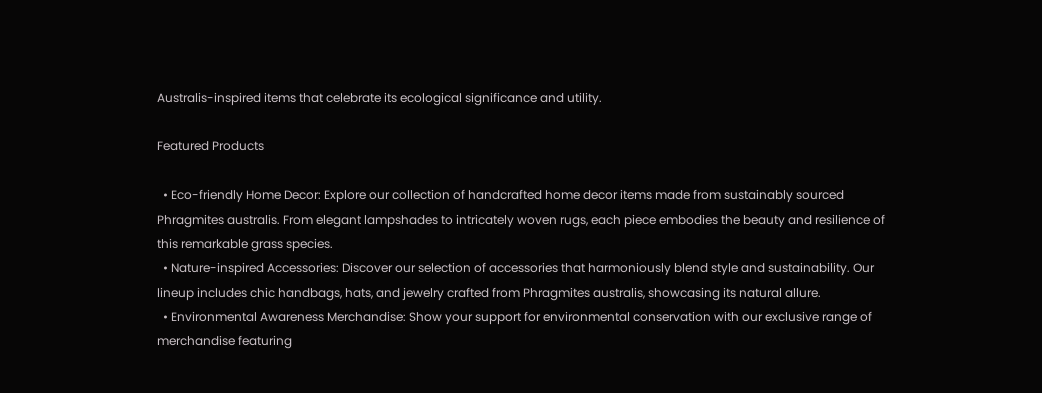Australis-inspired items that celebrate its ecological significance and utility.

Featured Products

  • Eco-friendly Home Decor: Explore our collection of handcrafted home decor items made from sustainably sourced Phragmites australis. From elegant lampshades to intricately woven rugs, each piece embodies the beauty and resilience of this remarkable grass species.
  • Nature-inspired Accessories: Discover our selection of accessories that harmoniously blend style and sustainability. Our lineup includes chic handbags, hats, and jewelry crafted from Phragmites australis, showcasing its natural allure.
  • Environmental Awareness Merchandise: Show your support for environmental conservation with our exclusive range of merchandise featuring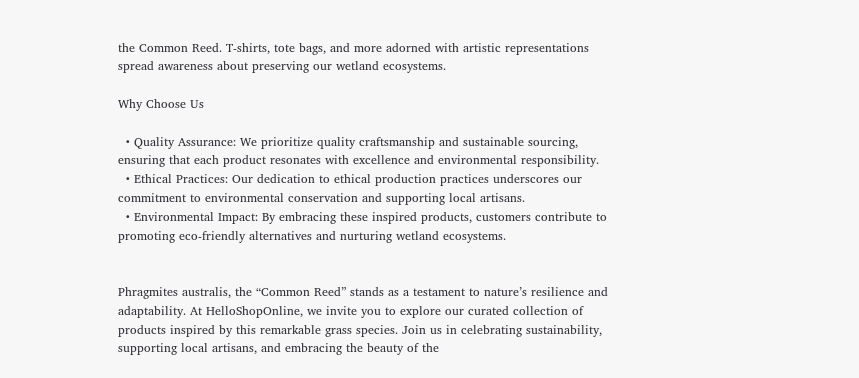the Common Reed. T-shirts, tote bags, and more adorned with artistic representations spread awareness about preserving our wetland ecosystems.

Why Choose Us

  • Quality Assurance: We prioritize quality craftsmanship and sustainable sourcing, ensuring that each product resonates with excellence and environmental responsibility.
  • Ethical Practices: Our dedication to ethical production practices underscores our commitment to environmental conservation and supporting local artisans.
  • Environmental Impact: By embracing these inspired products, customers contribute to promoting eco-friendly alternatives and nurturing wetland ecosystems.


Phragmites australis, the “Common Reed” stands as a testament to nature’s resilience and adaptability. At HelloShopOnline, we invite you to explore our curated collection of products inspired by this remarkable grass species. Join us in celebrating sustainability, supporting local artisans, and embracing the beauty of the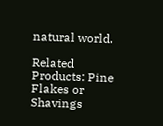natural world.

Related Products: Pine Flakes or Shavings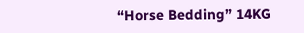“Horse Bedding” 14KG